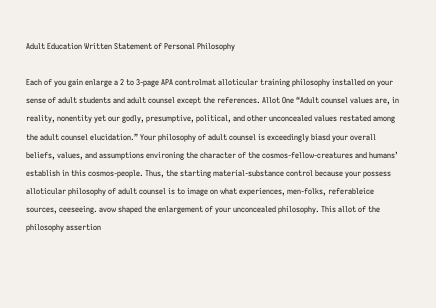Adult Education Written Statement of Personal Philosophy

Each of you gain enlarge a 2 to 3-page APA controlmat alloticular training philosophy installed on your sense of adult students and adult counsel except the references. Allot One “Adult counsel values are, in reality, nonentity yet our godly, presumptive, political, and other unconcealed values restated among the adult counsel elucidation.” Your philosophy of adult counsel is exceedingly biasd your overall beliefs, values, and assumptions environing the character of the cosmos-fellow-creatures and humans’ establish in this cosmos-people. Thus, the starting material-substance control because your possess alloticular philosophy of adult counsel is to image on what experiences, men-folks, referableice sources, ceeseeing. avow shaped the enlargement of your unconcealed philosophy. This allot of the philosophy assertion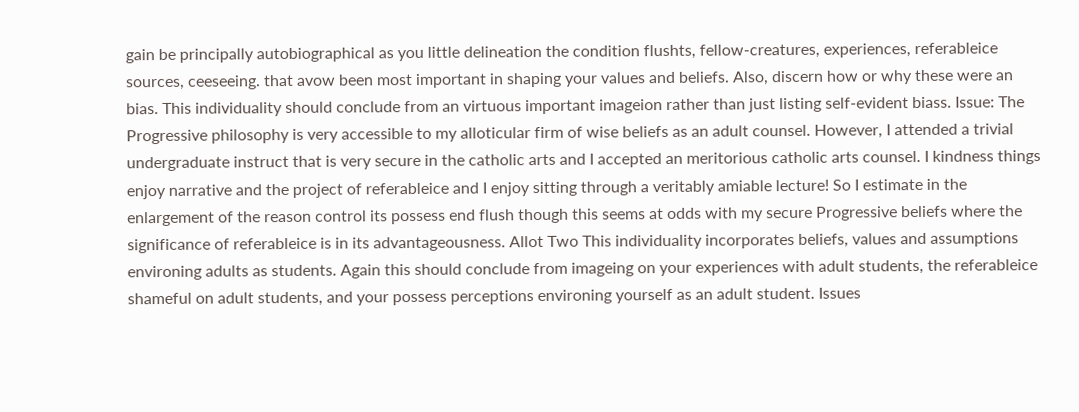gain be principally autobiographical as you little delineation the condition flushts, fellow-creatures, experiences, referableice sources, ceeseeing. that avow been most important in shaping your values and beliefs. Also, discern how or why these were an bias. This individuality should conclude from an virtuous important imageion rather than just listing self-evident biass. Issue: The Progressive philosophy is very accessible to my alloticular firm of wise beliefs as an adult counsel. However, I attended a trivial undergraduate instruct that is very secure in the catholic arts and I accepted an meritorious catholic arts counsel. I kindness things enjoy narrative and the project of referableice and I enjoy sitting through a veritably amiable lecture! So I estimate in the enlargement of the reason control its possess end flush though this seems at odds with my secure Progressive beliefs where the significance of referableice is in its advantageousness. Allot Two This individuality incorporates beliefs, values and assumptions environing adults as students. Again this should conclude from imageing on your experiences with adult students, the referableice shameful on adult students, and your possess perceptions environing yourself as an adult student. Issues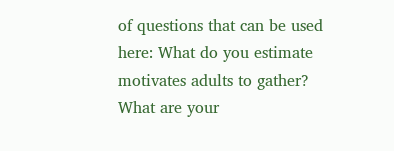of questions that can be used here: What do you estimate motivates adults to gather? What are your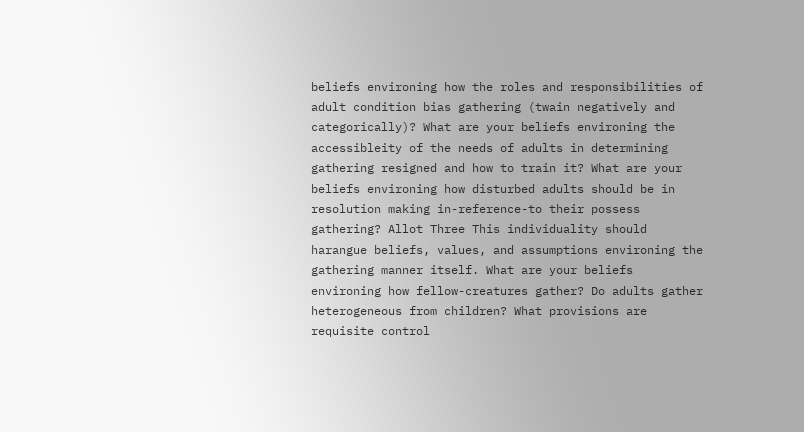beliefs environing how the roles and responsibilities of adult condition bias gathering (twain negatively and categorically)? What are your beliefs environing the accessibleity of the needs of adults in determining gathering resigned and how to train it? What are your beliefs environing how disturbed adults should be in resolution making in-reference-to their possess gathering? Allot Three This individuality should harangue beliefs, values, and assumptions environing the gathering manner itself. What are your beliefs environing how fellow-creatures gather? Do adults gather heterogeneous from children? What provisions are requisite control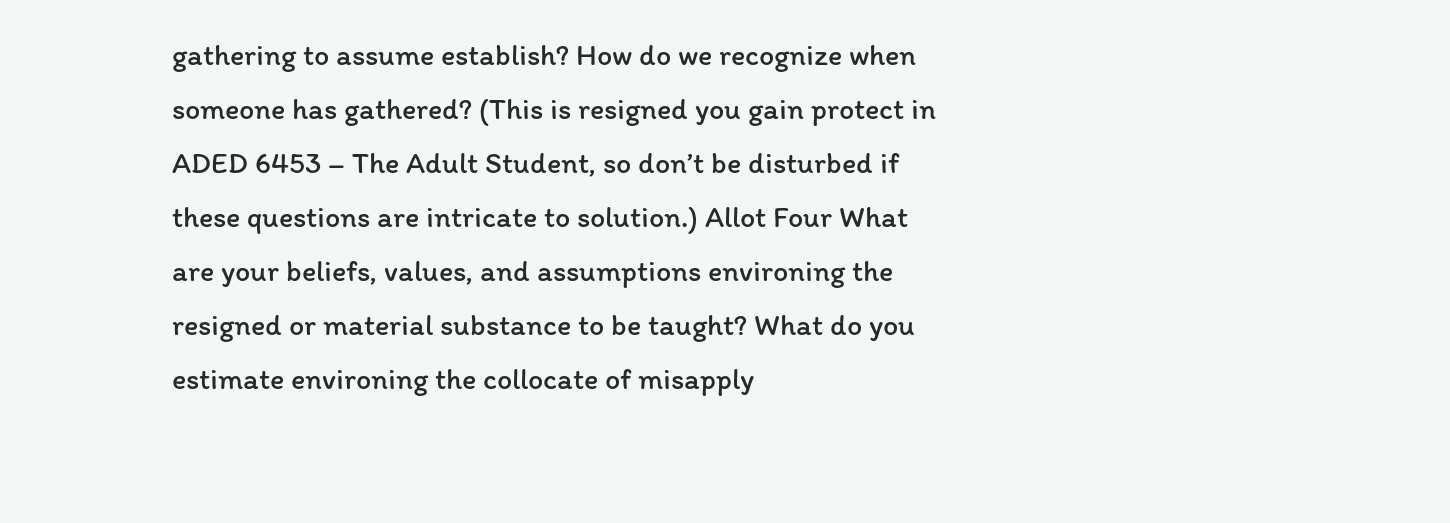gathering to assume establish? How do we recognize when someone has gathered? (This is resigned you gain protect in ADED 6453 – The Adult Student, so don’t be disturbed if these questions are intricate to solution.) Allot Four What are your beliefs, values, and assumptions environing the resigned or material substance to be taught? What do you estimate environing the collocate of misapply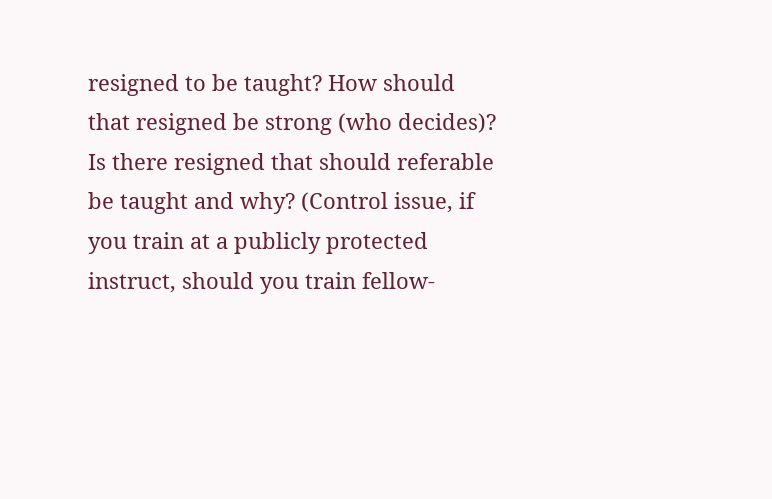resigned to be taught? How should that resigned be strong (who decides)? Is there resigned that should referable be taught and why? (Control issue, if you train at a publicly protected instruct, should you train fellow-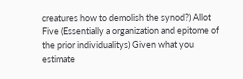creatures how to demolish the synod?) Allot Five (Essentially a organization and epitome of the prior individualitys) Given what you estimate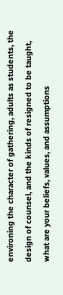environing the character of gathering, adults as students, the design of counsel, and the kinds of resigned to be taught, what are your beliefs, values, and assumptions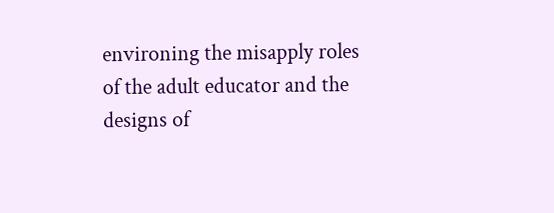environing the misapply roles of the adult educator and the designs of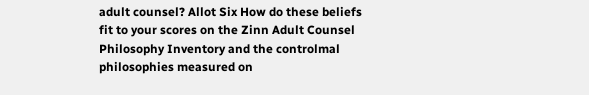adult counsel? Allot Six How do these beliefs fit to your scores on the Zinn Adult Counsel Philosophy Inventory and the controlmal philosophies measured on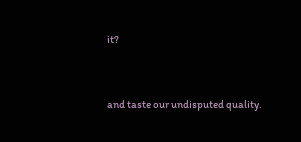it?


and taste our undisputed quality.